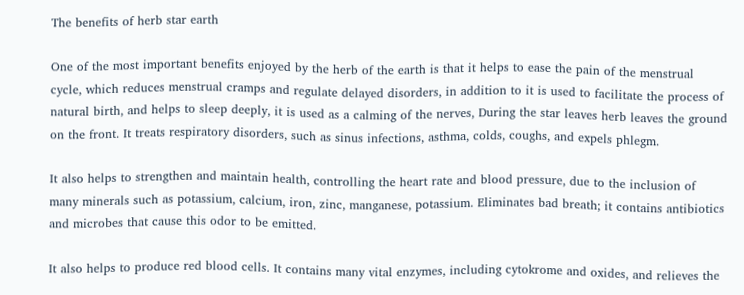The benefits of herb star earth

One of the most important benefits enjoyed by the herb of the earth is that it helps to ease the pain of the menstrual cycle, which reduces menstrual cramps and regulate delayed disorders, in addition to it is used to facilitate the process of natural birth, and helps to sleep deeply, it is used as a calming of the nerves, During the star leaves herb leaves the ground on the front. It treats respiratory disorders, such as sinus infections, asthma, colds, coughs, and expels phlegm.

It also helps to strengthen and maintain health, controlling the heart rate and blood pressure, due to the inclusion of many minerals such as potassium, calcium, iron, zinc, manganese, potassium. Eliminates bad breath; it contains antibiotics and microbes that cause this odor to be emitted.

It also helps to produce red blood cells. It contains many vital enzymes, including cytokrome and oxides, and relieves the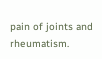pain of joints and rheumatism.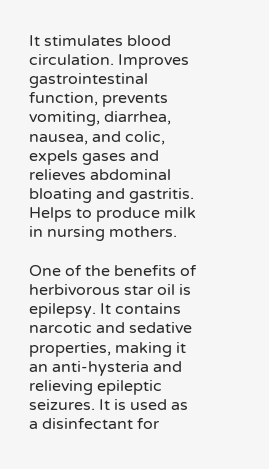It stimulates blood circulation. Improves gastrointestinal function, prevents vomiting, diarrhea, nausea, and colic, expels gases and relieves abdominal bloating and gastritis. Helps to produce milk in nursing mothers.

One of the benefits of herbivorous star oil is epilepsy. It contains narcotic and sedative properties, making it an anti-hysteria and relieving epileptic seizures. It is used as a disinfectant for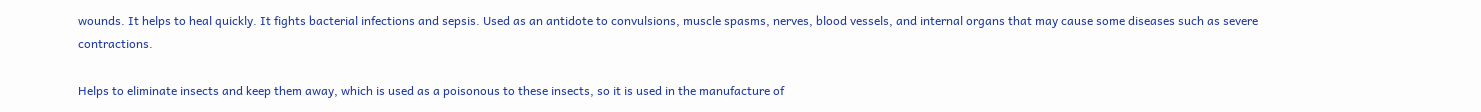wounds. It helps to heal quickly. It fights bacterial infections and sepsis. Used as an antidote to convulsions, muscle spasms, nerves, blood vessels, and internal organs that may cause some diseases such as severe contractions.

Helps to eliminate insects and keep them away, which is used as a poisonous to these insects, so it is used in the manufacture of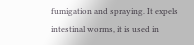fumigation and spraying. It expels intestinal worms, it is used in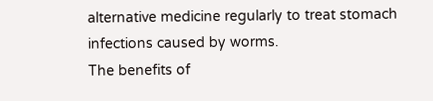alternative medicine regularly to treat stomach infections caused by worms.
The benefits of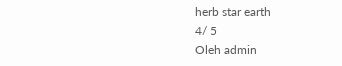herb star earth
4/ 5
Oleh admin